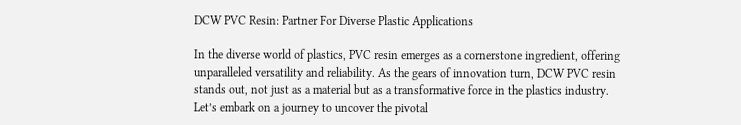DCW PVC Resin: Partner For Diverse Plastic Applications

In the diverse world of plastics, PVC resin emerges as a cornerstone ingredient, offering unparalleled versatility and reliability. As the gears of innovation turn, DCW PVC resin stands out, not just as a material but as a transformative force in the plastics industry. Let’s embark on a journey to uncover the pivotal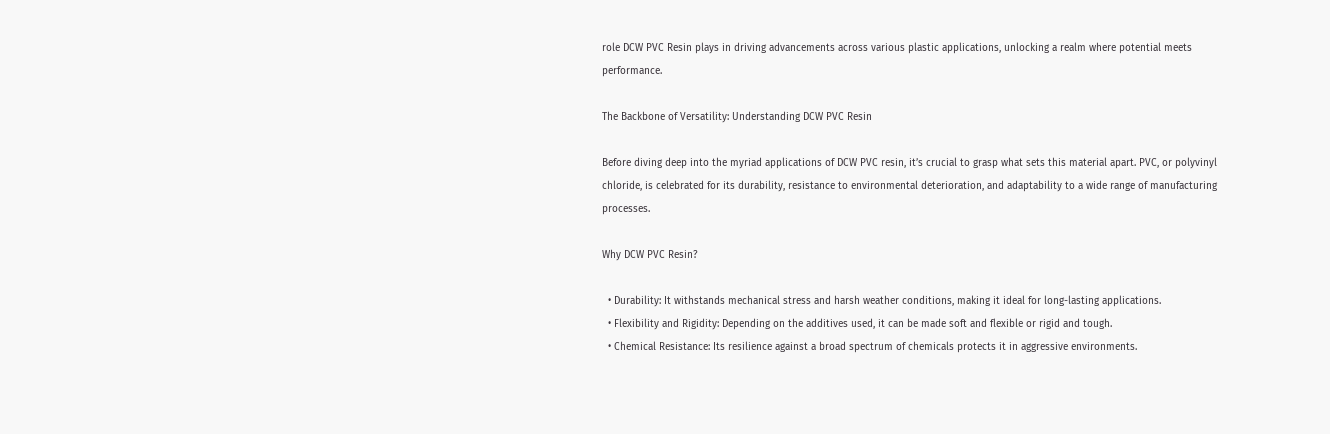role DCW PVC Resin plays in driving advancements across various plastic applications, unlocking a realm where potential meets performance.

The Backbone of Versatility: Understanding DCW PVC Resin

Before diving deep into the myriad applications of DCW PVC resin, it’s crucial to grasp what sets this material apart. PVC, or polyvinyl chloride, is celebrated for its durability, resistance to environmental deterioration, and adaptability to a wide range of manufacturing processes.

Why DCW PVC Resin?

  • Durability: It withstands mechanical stress and harsh weather conditions, making it ideal for long-lasting applications.
  • Flexibility and Rigidity: Depending on the additives used, it can be made soft and flexible or rigid and tough.
  • Chemical Resistance: Its resilience against a broad spectrum of chemicals protects it in aggressive environments.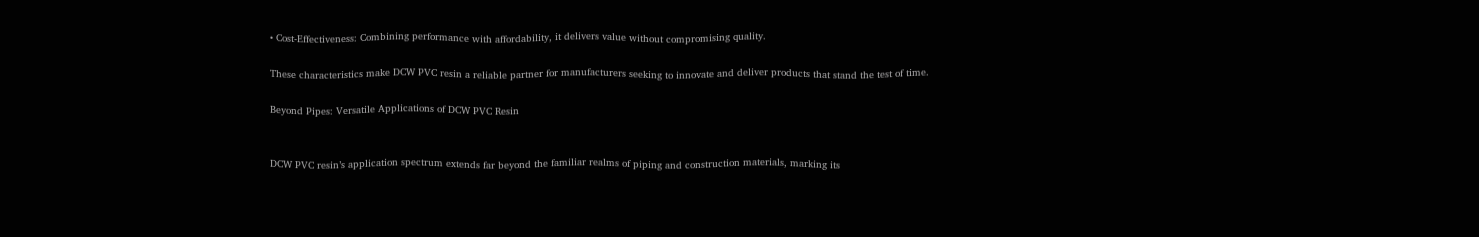• Cost-Effectiveness: Combining performance with affordability, it delivers value without compromising quality.

These characteristics make DCW PVC resin a reliable partner for manufacturers seeking to innovate and deliver products that stand the test of time.

Beyond Pipes: Versatile Applications of DCW PVC Resin


DCW PVC resin’s application spectrum extends far beyond the familiar realms of piping and construction materials, marking its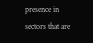presence in sectors that are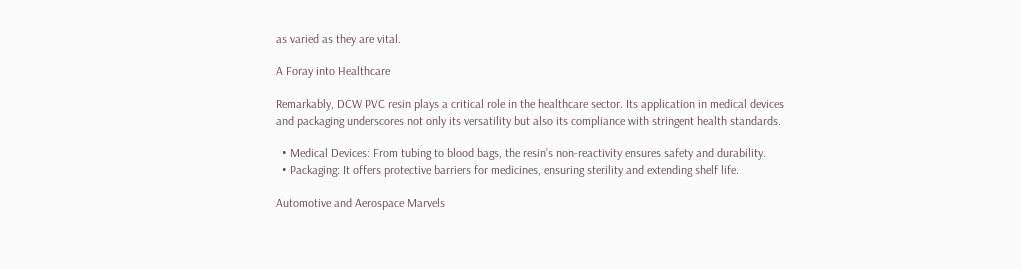as varied as they are vital.

A Foray into Healthcare

Remarkably, DCW PVC resin plays a critical role in the healthcare sector. Its application in medical devices and packaging underscores not only its versatility but also its compliance with stringent health standards.

  • Medical Devices: From tubing to blood bags, the resin’s non-reactivity ensures safety and durability.
  • Packaging: It offers protective barriers for medicines, ensuring sterility and extending shelf life.

Automotive and Aerospace Marvels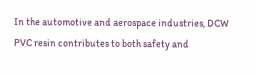In the automotive and aerospace industries, DCW PVC resin contributes to both safety and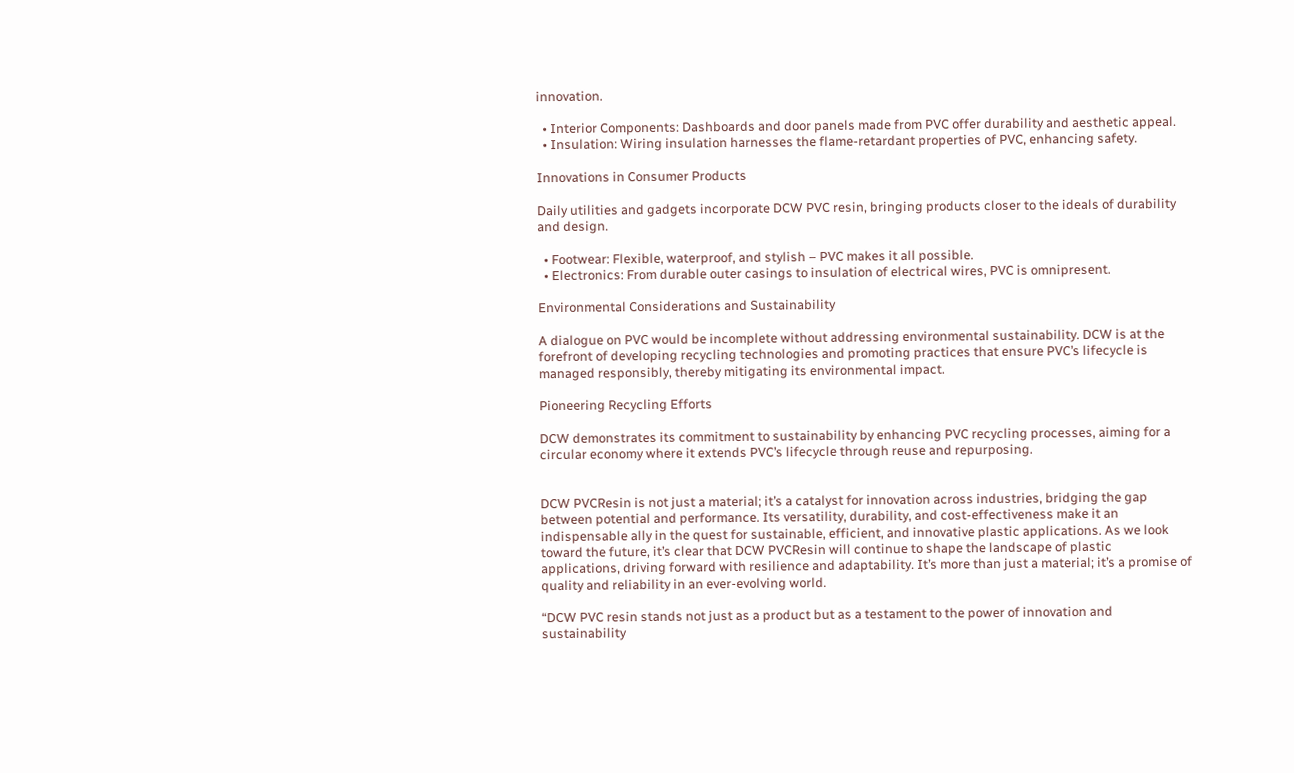innovation.

  • Interior Components: Dashboards and door panels made from PVC offer durability and aesthetic appeal.
  • Insulation: Wiring insulation harnesses the flame-retardant properties of PVC, enhancing safety.

Innovations in Consumer Products

Daily utilities and gadgets incorporate DCW PVC resin, bringing products closer to the ideals of durability and design.

  • Footwear: Flexible, waterproof, and stylish – PVC makes it all possible.
  • Electronics: From durable outer casings to insulation of electrical wires, PVC is omnipresent.

Environmental Considerations and Sustainability

A dialogue on PVC would be incomplete without addressing environmental sustainability. DCW is at the forefront of developing recycling technologies and promoting practices that ensure PVC’s lifecycle is managed responsibly, thereby mitigating its environmental impact.

Pioneering Recycling Efforts

DCW demonstrates its commitment to sustainability by enhancing PVC recycling processes, aiming for a circular economy where it extends PVC’s lifecycle through reuse and repurposing.


DCW PVCResin is not just a material; it’s a catalyst for innovation across industries, bridging the gap between potential and performance. Its versatility, durability, and cost-effectiveness make it an indispensable ally in the quest for sustainable, efficient, and innovative plastic applications. As we look toward the future, it’s clear that DCW PVCResin will continue to shape the landscape of plastic applications, driving forward with resilience and adaptability. It’s more than just a material; it’s a promise of quality and reliability in an ever-evolving world.

“DCW PVC resin stands not just as a product but as a testament to the power of innovation and sustainability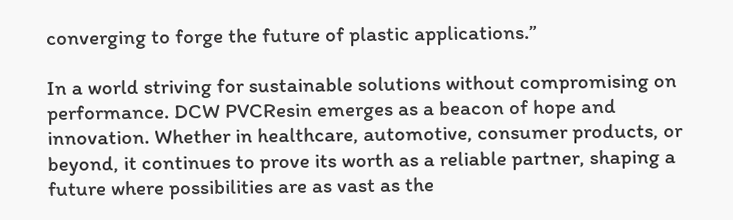converging to forge the future of plastic applications.”

In a world striving for sustainable solutions without compromising on performance. DCW PVCResin emerges as a beacon of hope and innovation. Whether in healthcare, automotive, consumer products, or beyond, it continues to prove its worth as a reliable partner, shaping a future where possibilities are as vast as the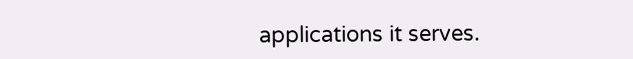applications it serves.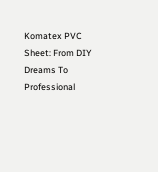Komatex PVC Sheet: From DIY Dreams To Professional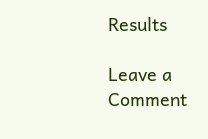Results

Leave a Comment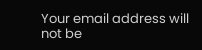Your email address will not be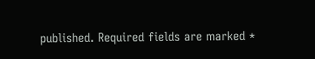published. Required fields are marked *